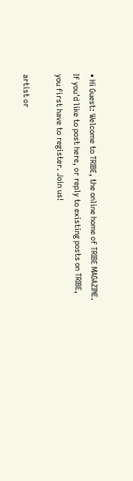• Hi Guest: Welcome to TRIBE, the online home of TRIBE MAGAZINE. If you'd like to post here, or reply to existing posts on TRIBE, you first have to register. Join us!

artist or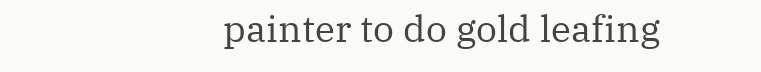painter to do gold leafing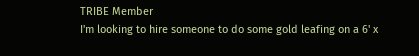TRIBE Member
I'm looking to hire someone to do some gold leafing on a 6' x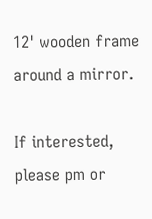12' wooden frame around a mirror.

If interested, please pm or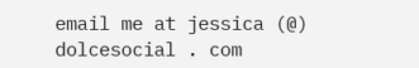email me at jessica (@) dolcesocial . com